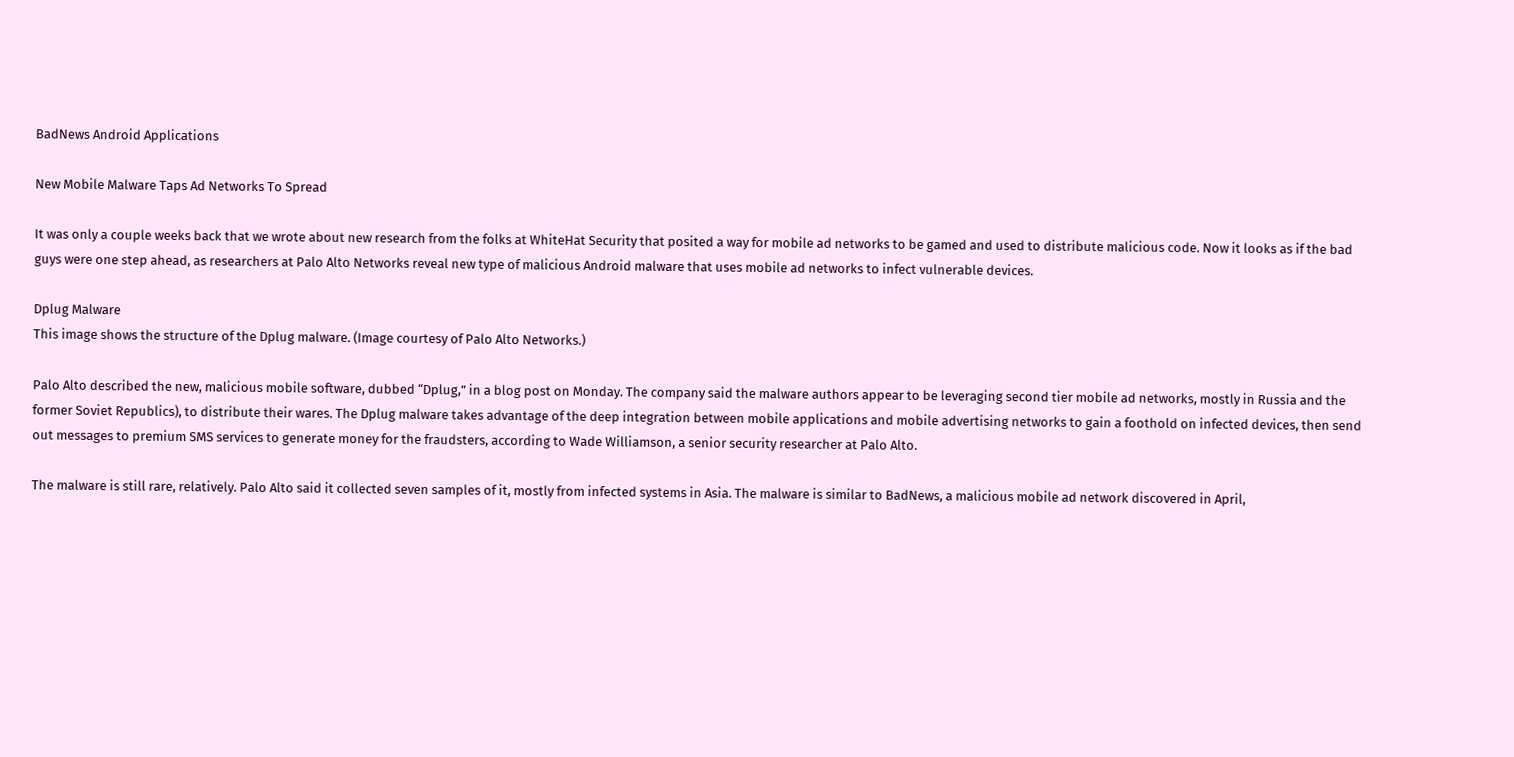BadNews Android Applications

New Mobile Malware Taps Ad Networks To Spread

It was only a couple weeks back that we wrote about new research from the folks at WhiteHat Security that posited a way for mobile ad networks to be gamed and used to distribute malicious code. Now it looks as if the bad guys were one step ahead, as researchers at Palo Alto Networks reveal new type of malicious Android malware that uses mobile ad networks to infect vulnerable devices.

Dplug Malware
This image shows the structure of the Dplug malware. (Image courtesy of Palo Alto Networks.)

Palo Alto described the new, malicious mobile software, dubbed “Dplug,” in a blog post on Monday. The company said the malware authors appear to be leveraging second tier mobile ad networks, mostly in Russia and the former Soviet Republics), to distribute their wares. The Dplug malware takes advantage of the deep integration between mobile applications and mobile advertising networks to gain a foothold on infected devices, then send out messages to premium SMS services to generate money for the fraudsters, according to Wade Williamson, a senior security researcher at Palo Alto.

The malware is still rare, relatively. Palo Alto said it collected seven samples of it, mostly from infected systems in Asia. The malware is similar to BadNews, a malicious mobile ad network discovered in April,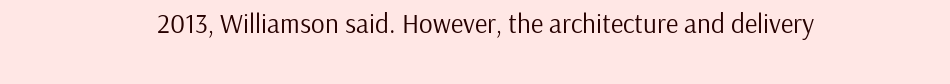2013, Williamson said. However, the architecture and delivery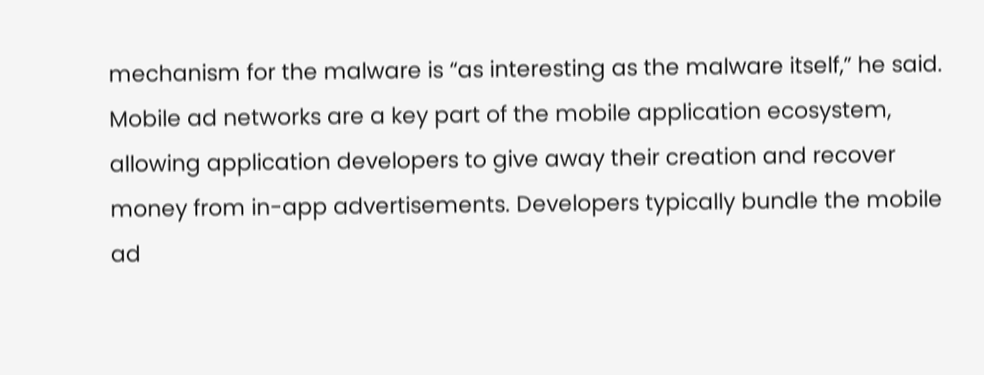mechanism for the malware is “as interesting as the malware itself,” he said. Mobile ad networks are a key part of the mobile application ecosystem, allowing application developers to give away their creation and recover money from in-app advertisements. Developers typically bundle the mobile ad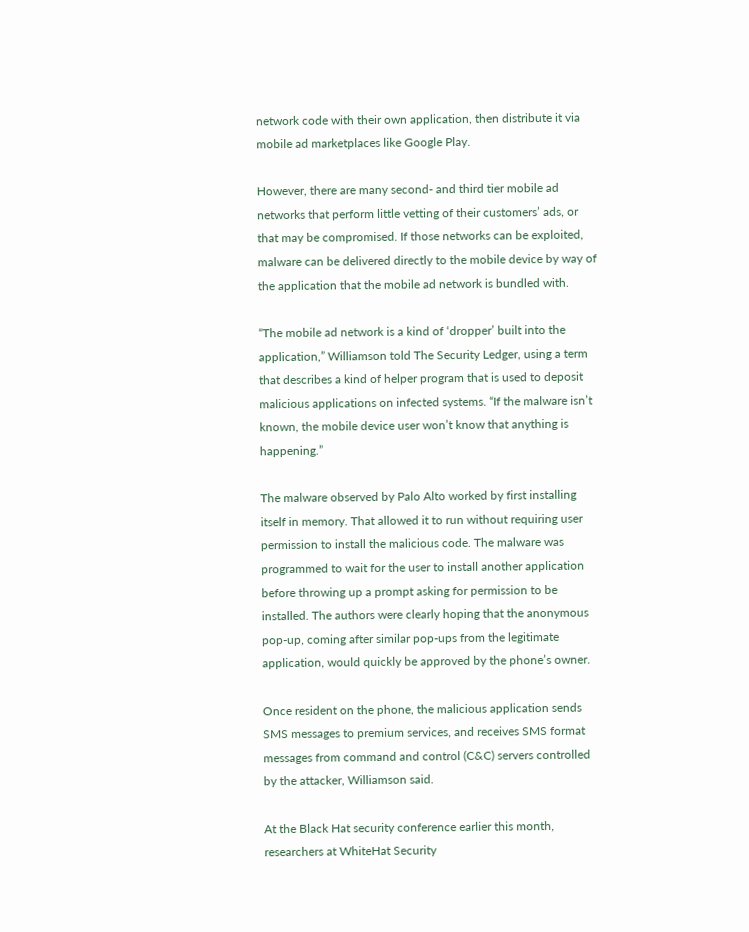network code with their own application, then distribute it via mobile ad marketplaces like Google Play.

However, there are many second- and third tier mobile ad networks that perform little vetting of their customers’ ads, or that may be compromised. If those networks can be exploited, malware can be delivered directly to the mobile device by way of the application that the mobile ad network is bundled with.

“The mobile ad network is a kind of ‘dropper’ built into the application,” Williamson told The Security Ledger, using a term that describes a kind of helper program that is used to deposit malicious applications on infected systems. “If the malware isn’t known, the mobile device user won’t know that anything is happening.”

The malware observed by Palo Alto worked by first installing itself in memory. That allowed it to run without requiring user permission to install the malicious code. The malware was programmed to wait for the user to install another application before throwing up a prompt asking for permission to be installed. The authors were clearly hoping that the anonymous pop-up, coming after similar pop-ups from the legitimate application, would quickly be approved by the phone’s owner.

Once resident on the phone, the malicious application sends SMS messages to premium services, and receives SMS format messages from command and control (C&C) servers controlled by the attacker, Williamson said.

At the Black Hat security conference earlier this month, researchers at WhiteHat Security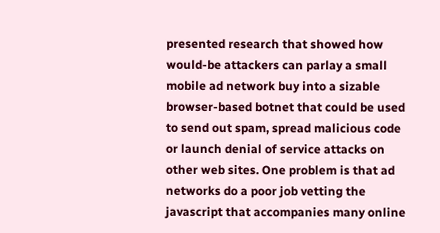presented research that showed how would-be attackers can parlay a small mobile ad network buy into a sizable browser-based botnet that could be used to send out spam, spread malicious code or launch denial of service attacks on other web sites. One problem is that ad networks do a poor job vetting the javascript that accompanies many online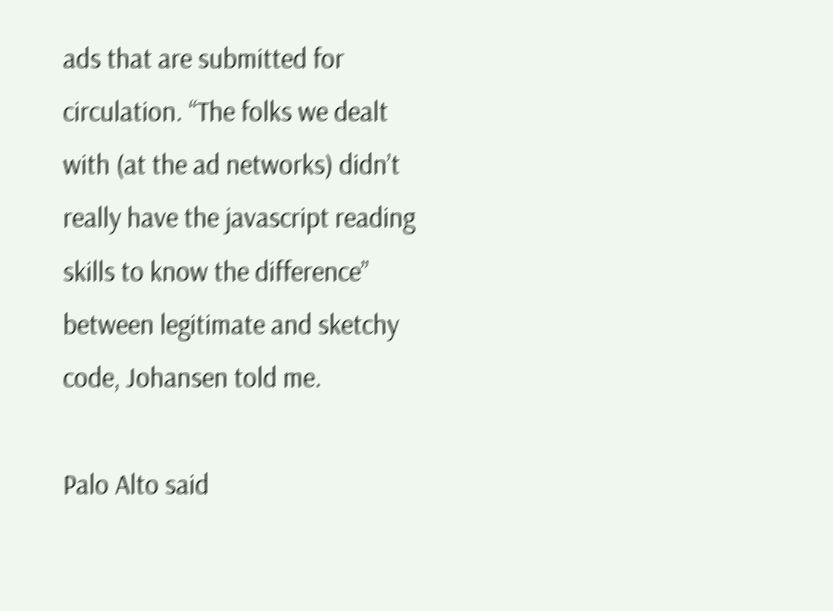ads that are submitted for circulation. “The folks we dealt with (at the ad networks) didn’t really have the javascript reading skills to know the difference” between legitimate and sketchy code, Johansen told me.

Palo Alto said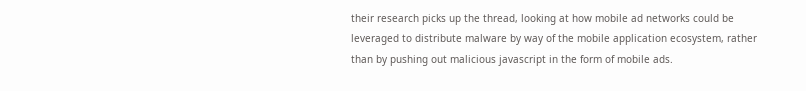their research picks up the thread, looking at how mobile ad networks could be leveraged to distribute malware by way of the mobile application ecosystem, rather than by pushing out malicious javascript in the form of mobile ads.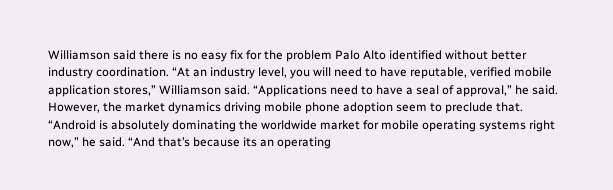Williamson said there is no easy fix for the problem Palo Alto identified without better industry coordination. “At an industry level, you will need to have reputable, verified mobile application stores,” Williamson said. “Applications need to have a seal of approval,” he said. However, the market dynamics driving mobile phone adoption seem to preclude that. “Android is absolutely dominating the worldwide market for mobile operating systems right now,” he said. “And that’s because its an operating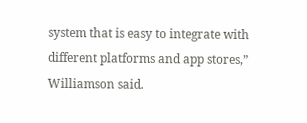system that is easy to integrate with different platforms and app stores,” Williamson said.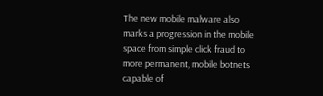The new mobile malware also marks a progression in the mobile space from simple click fraud to more permanent, mobile botnets capable of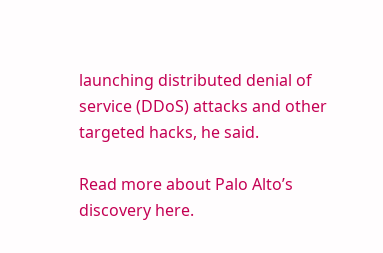launching distributed denial of service (DDoS) attacks and other targeted hacks, he said.

Read more about Palo Alto’s discovery here.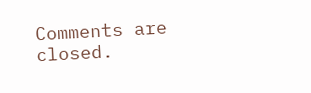Comments are closed.